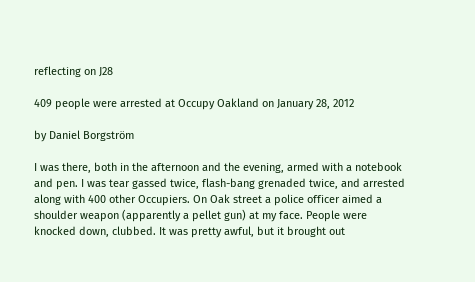reflecting on J28

409 people were arrested at Occupy Oakland on January 28, 2012

by Daniel Borgström

I was there, both in the afternoon and the evening, armed with a notebook and pen. I was tear gassed twice, flash-bang grenaded twice, and arrested along with 400 other Occupiers. On Oak street a police officer aimed a shoulder weapon (apparently a pellet gun) at my face. People were knocked down, clubbed. It was pretty awful, but it brought out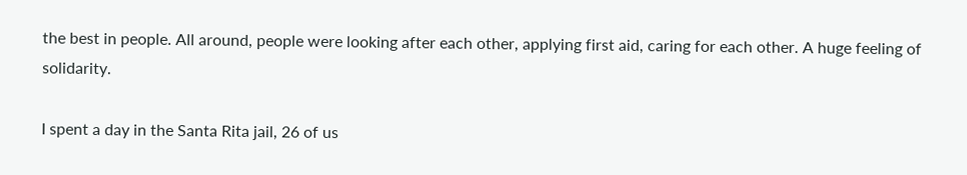the best in people. All around, people were looking after each other, applying first aid, caring for each other. A huge feeling of solidarity.

I spent a day in the Santa Rita jail, 26 of us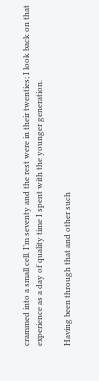crammed into a small cell. I’m seventy and the rest were in their twenties; I look back on that experience as a day of quality time I spent with the younger generation.

Having been through that and other such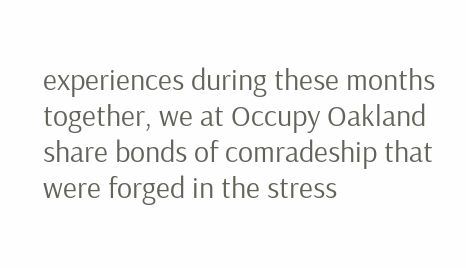experiences during these months together, we at Occupy Oakland share bonds of comradeship that were forged in the stress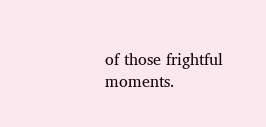of those frightful moments.